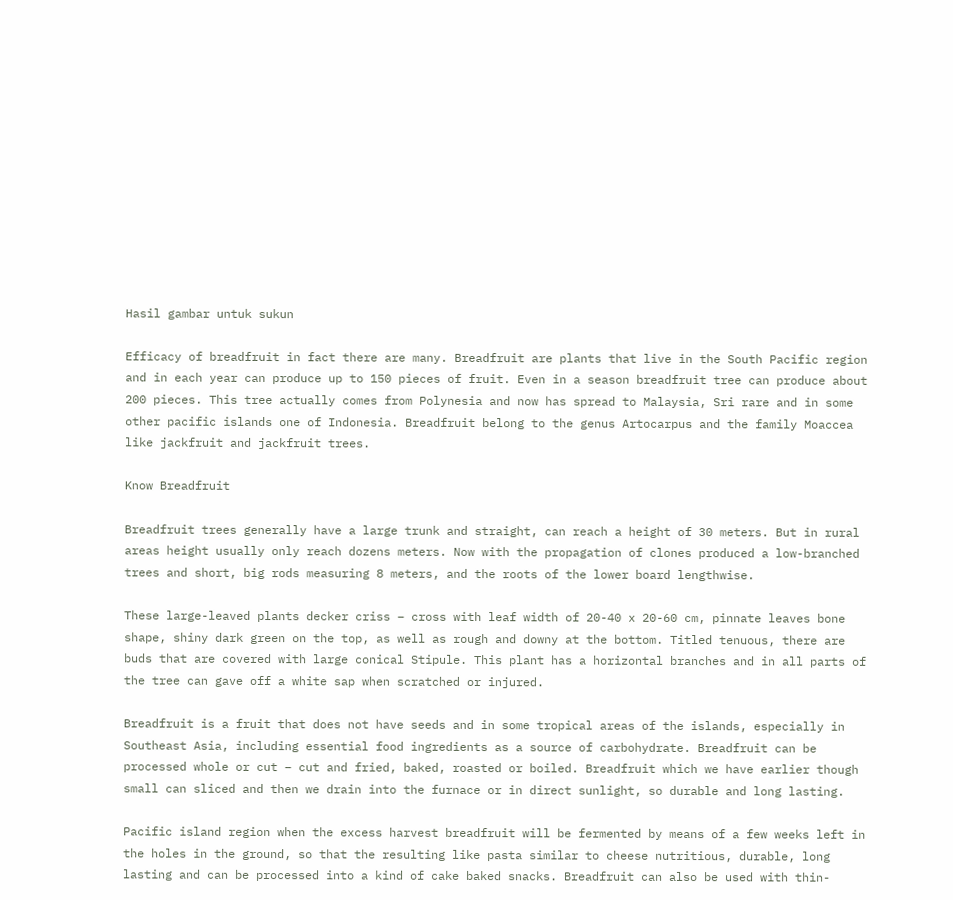Hasil gambar untuk sukun

Efficacy of breadfruit in fact there are many. Breadfruit are plants that live in the South Pacific region and in each year can produce up to 150 pieces of fruit. Even in a season breadfruit tree can produce about 200 pieces. This tree actually comes from Polynesia and now has spread to Malaysia, Sri rare and in some other pacific islands one of Indonesia. Breadfruit belong to the genus Artocarpus and the family Moaccea like jackfruit and jackfruit trees.

Know Breadfruit

Breadfruit trees generally have a large trunk and straight, can reach a height of 30 meters. But in rural areas height usually only reach dozens meters. Now with the propagation of clones produced a low-branched trees and short, big rods measuring 8 meters, and the roots of the lower board lengthwise.

These large-leaved plants decker criss – cross with leaf width of 20-40 x 20-60 cm, pinnate leaves bone shape, shiny dark green on the top, as well as rough and downy at the bottom. Titled tenuous, there are buds that are covered with large conical Stipule. This plant has a horizontal branches and in all parts of the tree can gave off a white sap when scratched or injured.

Breadfruit is a fruit that does not have seeds and in some tropical areas of the islands, especially in Southeast Asia, including essential food ingredients as a source of carbohydrate. Breadfruit can be processed whole or cut – cut and fried, baked, roasted or boiled. Breadfruit which we have earlier though small can sliced and then we drain into the furnace or in direct sunlight, so durable and long lasting.

Pacific island region when the excess harvest breadfruit will be fermented by means of a few weeks left in the holes in the ground, so that the resulting like pasta similar to cheese nutritious, durable, long lasting and can be processed into a kind of cake baked snacks. Breadfruit can also be used with thin-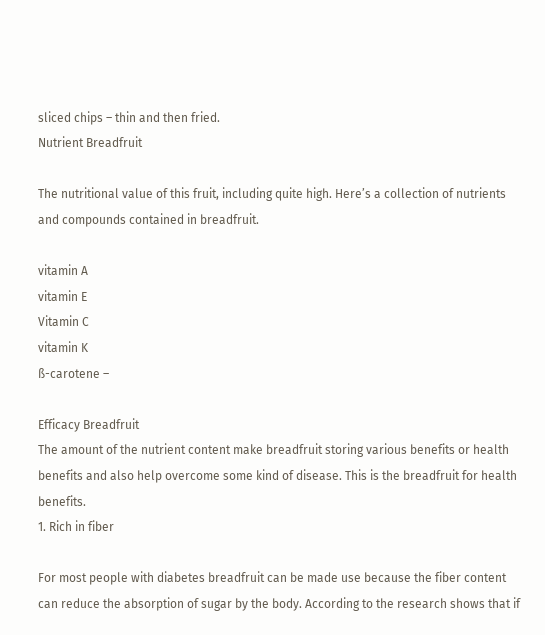sliced chips – thin and then fried.
Nutrient Breadfruit

The nutritional value of this fruit, including quite high. Here’s a collection of nutrients and compounds contained in breadfruit.

vitamin A
vitamin E
Vitamin C
vitamin K
ß-carotene –

Efficacy Breadfruit
The amount of the nutrient content make breadfruit storing various benefits or health benefits and also help overcome some kind of disease. This is the breadfruit for health benefits.
1. Rich in fiber

For most people with diabetes breadfruit can be made use because the fiber content can reduce the absorption of sugar by the body. According to the research shows that if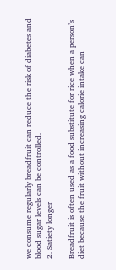we consume regularly breadfruit can reduce the risk of diabetes and blood sugar levels can be controlled.
2. Satiety longer

Breadfruit is often used as a food substitute for rice when a person’s diet because the fruit without increasing calorie intake can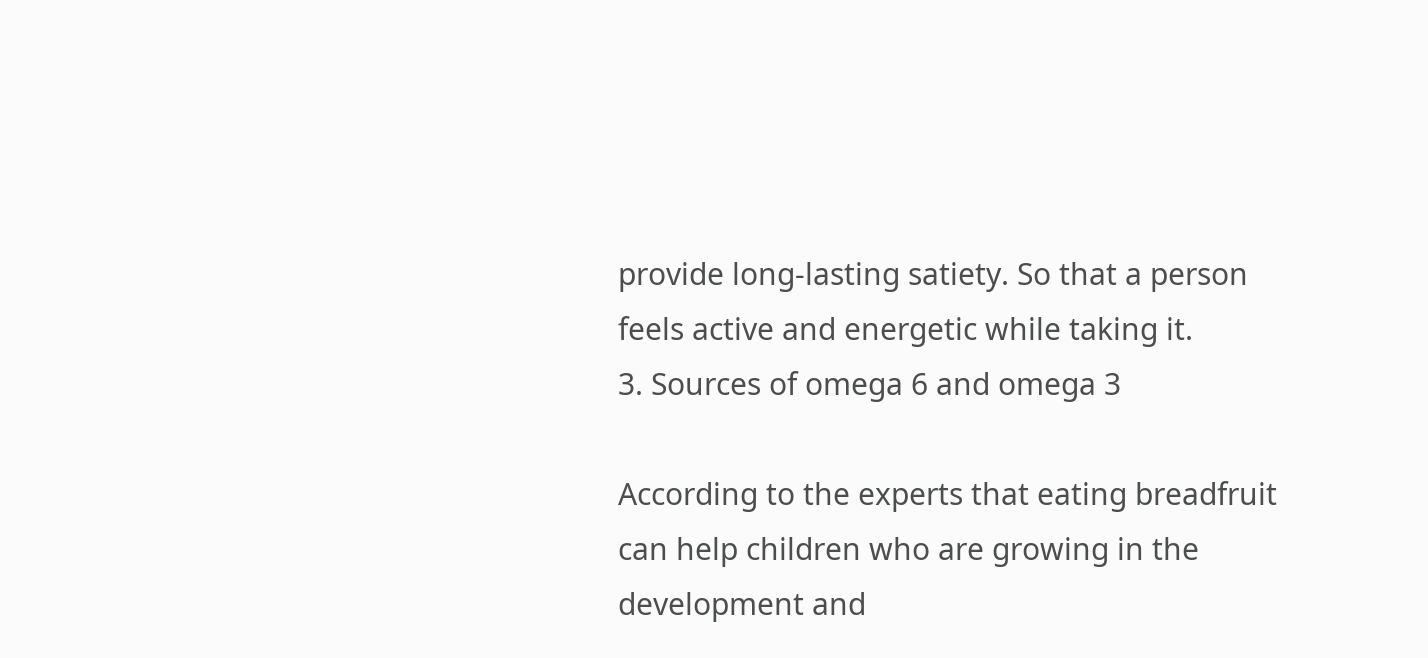provide long-lasting satiety. So that a person feels active and energetic while taking it.
3. Sources of omega 6 and omega 3

According to the experts that eating breadfruit can help children who are growing in the development and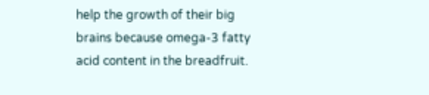help the growth of their big brains because omega-3 fatty acid content in the breadfruit.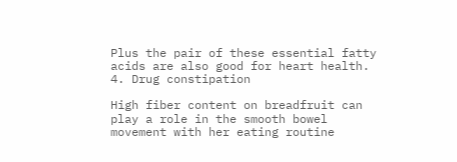Plus the pair of these essential fatty acids are also good for heart health.
4. Drug constipation

High fiber content on breadfruit can play a role in the smooth bowel movement with her eating routine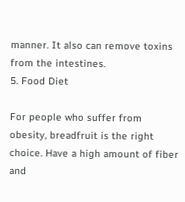manner. It also can remove toxins from the intestines.
5. Food Diet

For people who suffer from obesity, breadfruit is the right choice. Have a high amount of fiber and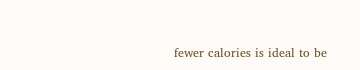fewer calories is ideal to be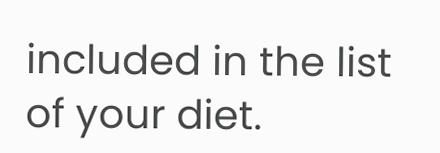included in the list of your diet.